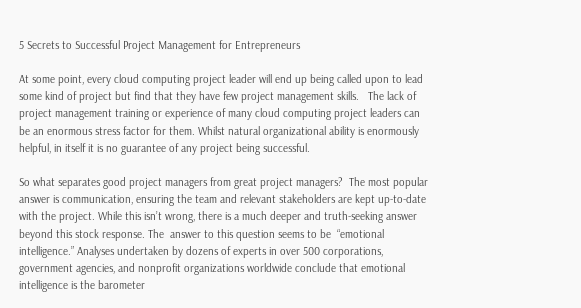5 Secrets to Successful Project Management for Entrepreneurs

At some point, every cloud computing project leader will end up being called upon to lead some kind of project but find that they have few project management skills.   The lack of project management training or experience of many cloud computing project leaders can be an enormous stress factor for them. Whilst natural organizational ability is enormously helpful, in itself it is no guarantee of any project being successful.

So what separates good project managers from great project managers?  The most popular answer is communication, ensuring the team and relevant stakeholders are kept up-to-date with the project. While this isn’t wrong, there is a much deeper and truth-seeking answer beyond this stock response. The  answer to this question seems to be  “emotional intelligence.” Analyses undertaken by dozens of experts in over 500 corporations, government agencies, and nonprofit organizations worldwide conclude that emotional intelligence is the barometer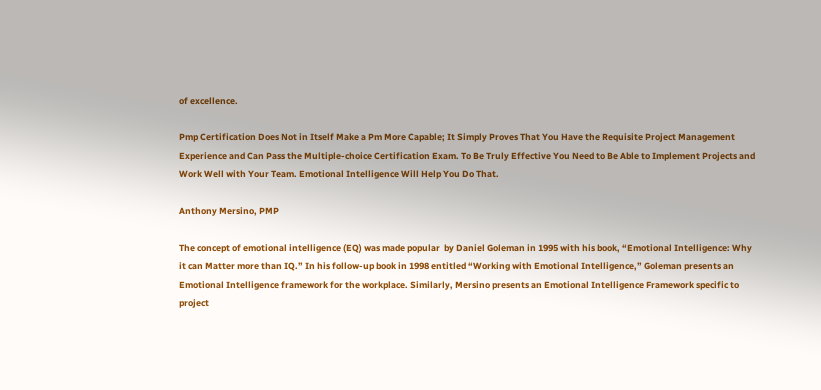of excellence.

Pmp Certification Does Not in Itself Make a Pm More Capable; It Simply Proves That You Have the Requisite Project Management Experience and Can Pass the Multiple-choice Certification Exam. To Be Truly Effective You Need to Be Able to Implement Projects and Work Well with Your Team. Emotional Intelligence Will Help You Do That.

Anthony Mersino, PMP

The concept of emotional intelligence (EQ) was made popular  by Daniel Goleman in 1995 with his book, “Emotional Intelligence: Why it can Matter more than IQ.” In his follow-up book in 1998 entitled “Working with Emotional Intelligence,” Goleman presents an Emotional Intelligence framework for the workplace. Similarly, Mersino presents an Emotional Intelligence Framework specific to project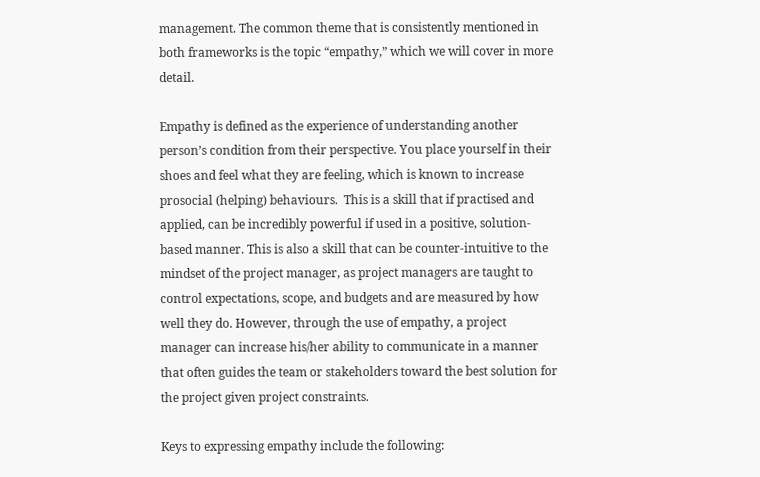management. The common theme that is consistently mentioned in both frameworks is the topic “empathy,” which we will cover in more detail.

Empathy is defined as the experience of understanding another person’s condition from their perspective. You place yourself in their shoes and feel what they are feeling, which is known to increase prosocial (helping) behaviours.  This is a skill that if practised and applied, can be incredibly powerful if used in a positive, solution-based manner. This is also a skill that can be counter-intuitive to the mindset of the project manager, as project managers are taught to control expectations, scope, and budgets and are measured by how well they do. However, through the use of empathy, a project manager can increase his/her ability to communicate in a manner that often guides the team or stakeholders toward the best solution for the project given project constraints.

Keys to expressing empathy include the following: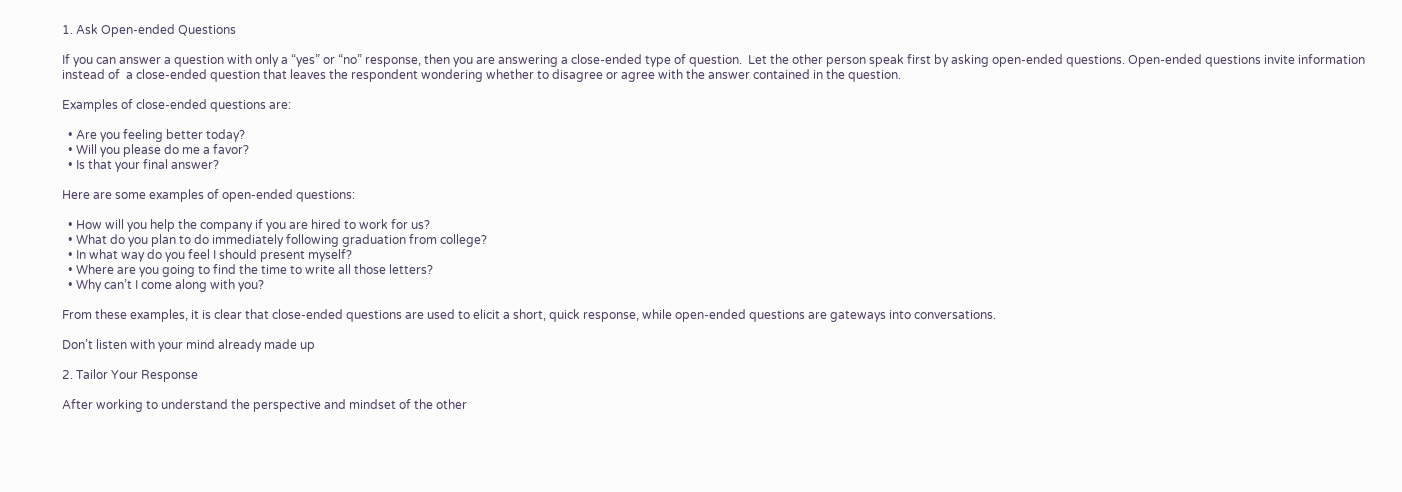1. Ask Open-ended Questions

If you can answer a question with only a “yes” or “no” response, then you are answering a close-ended type of question.  Let the other person speak first by asking open-ended questions. Open-ended questions invite information instead of  a close-ended question that leaves the respondent wondering whether to disagree or agree with the answer contained in the question.

Examples of close-ended questions are:

  • Are you feeling better today?
  • Will you please do me a favor?
  • Is that your final answer?

Here are some examples of open-ended questions:

  • How will you help the company if you are hired to work for us?
  • What do you plan to do immediately following graduation from college?
  • In what way do you feel I should present myself?
  • Where are you going to find the time to write all those letters?
  • Why can’t I come along with you?

From these examples, it is clear that close-ended questions are used to elicit a short, quick response, while open-ended questions are gateways into conversations.

Don’t listen with your mind already made up

2. Tailor Your Response

After working to understand the perspective and mindset of the other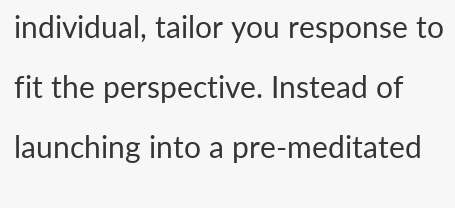individual, tailor you response to fit the perspective. Instead of launching into a pre-meditated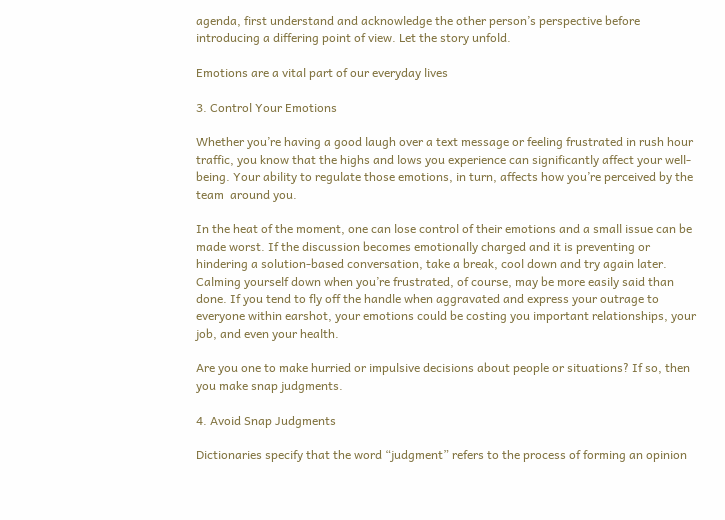agenda, first understand and acknowledge the other person’s perspective before introducing a differing point of view. Let the story unfold.

Emotions are a vital part of our everyday lives

3. Control Your Emotions

Whether you’re having a good laugh over a text message or feeling frustrated in rush hour traffic, you know that the highs and lows you experience can significantly affect your well-being. Your ability to regulate those emotions, in turn, affects how you’re perceived by the team  around you.

In the heat of the moment, one can lose control of their emotions and a small issue can be made worst. If the discussion becomes emotionally charged and it is preventing or hindering a solution-based conversation, take a break, cool down and try again later.  Calming yourself down when you’re frustrated, of course, may be more easily said than done. If you tend to fly off the handle when aggravated and express your outrage to everyone within earshot, your emotions could be costing you important relationships, your job, and even your health.

Are you one to make hurried or impulsive decisions about people or situations? If so, then you make snap judgments.

4. Avoid Snap Judgments

Dictionaries specify that the word “judgment” refers to the process of forming an opinion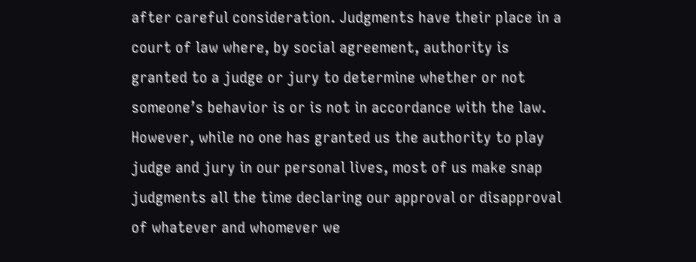after careful consideration. Judgments have their place in a court of law where, by social agreement, authority is granted to a judge or jury to determine whether or not someone’s behavior is or is not in accordance with the law. However, while no one has granted us the authority to play judge and jury in our personal lives, most of us make snap judgments all the time declaring our approval or disapproval of whatever and whomever we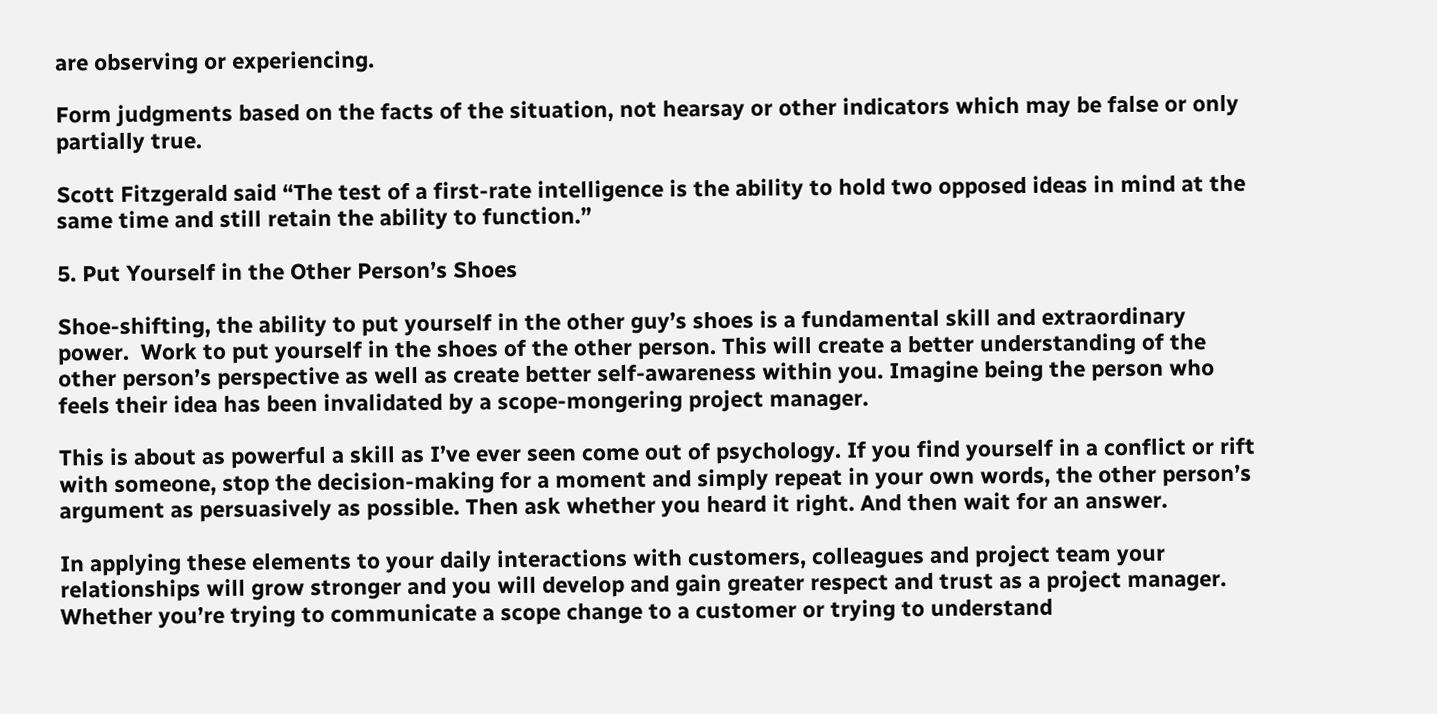are observing or experiencing.

Form judgments based on the facts of the situation, not hearsay or other indicators which may be false or only partially true.

Scott Fitzgerald said “The test of a first-rate intelligence is the ability to hold two opposed ideas in mind at the same time and still retain the ability to function.”

5. Put Yourself in the Other Person’s Shoes

Shoe-shifting, the ability to put yourself in the other guy’s shoes is a fundamental skill and extraordinary power.  Work to put yourself in the shoes of the other person. This will create a better understanding of the other person’s perspective as well as create better self-awareness within you. Imagine being the person who feels their idea has been invalidated by a scope-mongering project manager.

This is about as powerful a skill as I’ve ever seen come out of psychology. If you find yourself in a conflict or rift with someone, stop the decision-making for a moment and simply repeat in your own words, the other person’s argument as persuasively as possible. Then ask whether you heard it right. And then wait for an answer.

In applying these elements to your daily interactions with customers, colleagues and project team your relationships will grow stronger and you will develop and gain greater respect and trust as a project manager. Whether you’re trying to communicate a scope change to a customer or trying to understand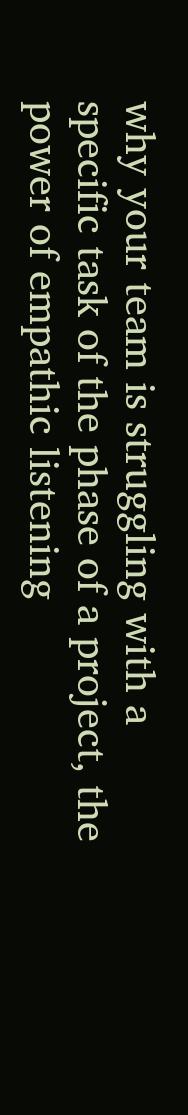why your team is struggling with a specific task of the phase of a project, the power of empathic listening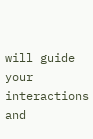will guide your interactions and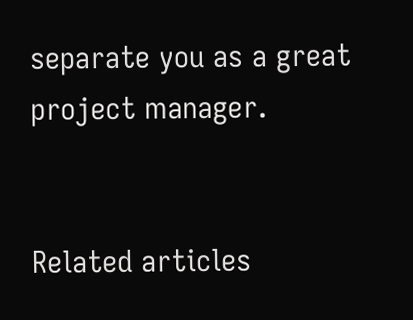separate you as a great project manager.


Related articles